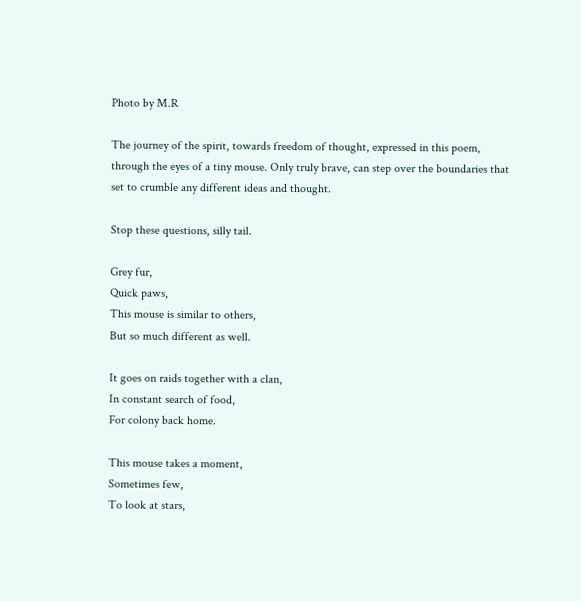Photo by M.R

The journey of the spirit, towards freedom of thought, expressed in this poem, through the eyes of a tiny mouse. Only truly brave, can step over the boundaries that set to crumble any different ideas and thought.

Stop these questions, silly tail.

Grey fur,
Quick paws,
This mouse is similar to others,
But so much different as well.

It goes on raids together with a clan,
In constant search of food,
For colony back home.

This mouse takes a moment,
Sometimes few,
To look at stars,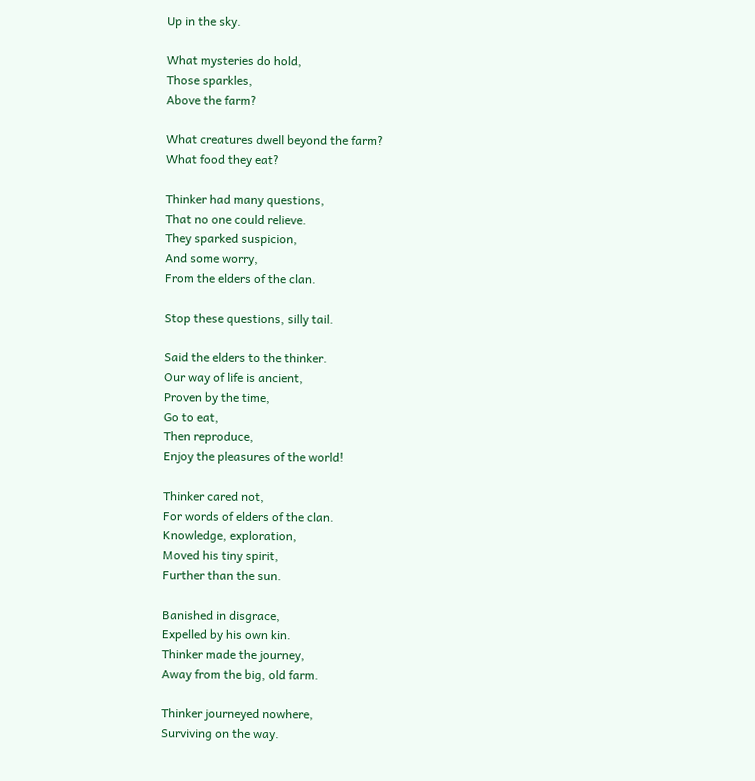Up in the sky.

What mysteries do hold,
Those sparkles,
Above the farm?

What creatures dwell beyond the farm?
What food they eat?

Thinker had many questions,
That no one could relieve.
They sparked suspicion,
And some worry,
From the elders of the clan.

Stop these questions, silly tail.

Said the elders to the thinker.
Our way of life is ancient,
Proven by the time,
Go to eat,
Then reproduce,
Enjoy the pleasures of the world!

Thinker cared not,
For words of elders of the clan.
Knowledge, exploration,
Moved his tiny spirit,
Further than the sun.

Banished in disgrace,
Expelled by his own kin.
Thinker made the journey,
Away from the big, old farm.

Thinker journeyed nowhere,
Surviving on the way.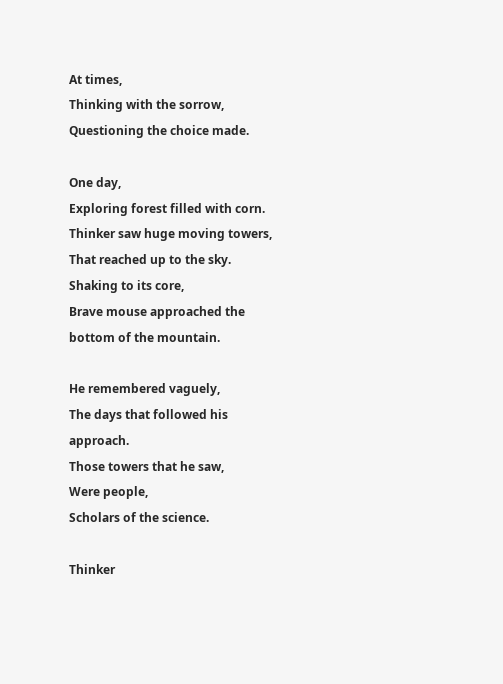At times,
Thinking with the sorrow,
Questioning the choice made.

One day,
Exploring forest filled with corn.
Thinker saw huge moving towers,
That reached up to the sky.
Shaking to its core,
Brave mouse approached the bottom of the mountain.

He remembered vaguely,
The days that followed his approach.
Those towers that he saw,
Were people,
Scholars of the science.

Thinker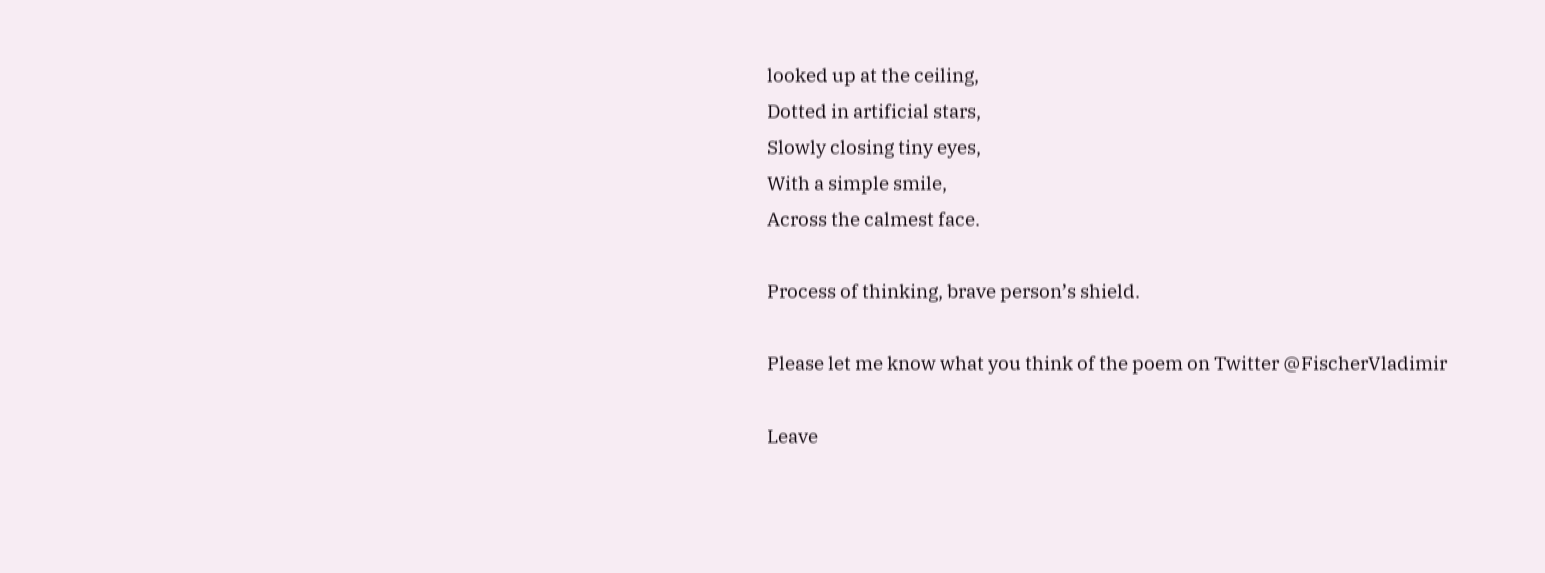looked up at the ceiling,
Dotted in artificial stars,
Slowly closing tiny eyes,
With a simple smile,
Across the calmest face.

Process of thinking, brave person’s shield.

Please let me know what you think of the poem on Twitter @FischerVladimir

Leave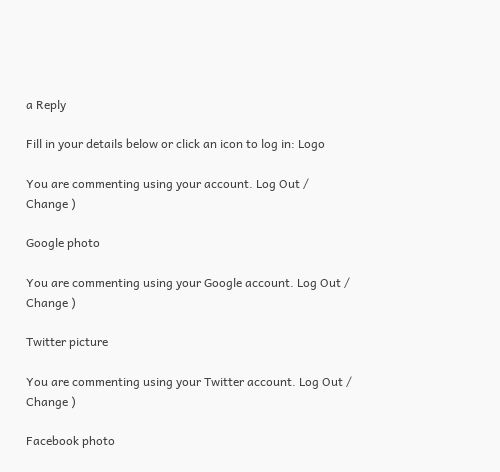a Reply

Fill in your details below or click an icon to log in: Logo

You are commenting using your account. Log Out /  Change )

Google photo

You are commenting using your Google account. Log Out /  Change )

Twitter picture

You are commenting using your Twitter account. Log Out /  Change )

Facebook photo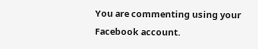You are commenting using your Facebook account.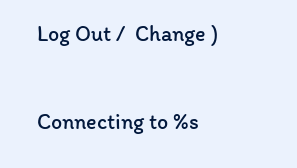Log Out /  Change )

Connecting to %s